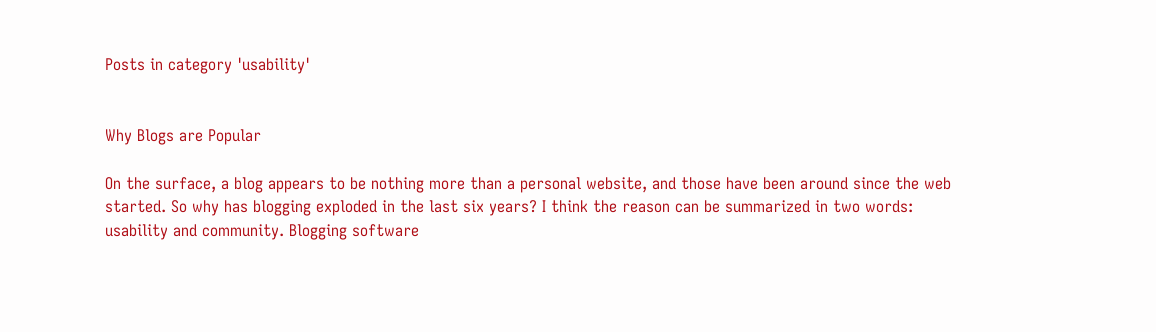Posts in category 'usability'


Why Blogs are Popular

On the surface, a blog appears to be nothing more than a personal website, and those have been around since the web started. So why has blogging exploded in the last six years? I think the reason can be summarized in two words: usability and community. Blogging software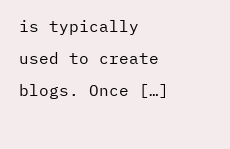is typically used to create blogs. Once […]